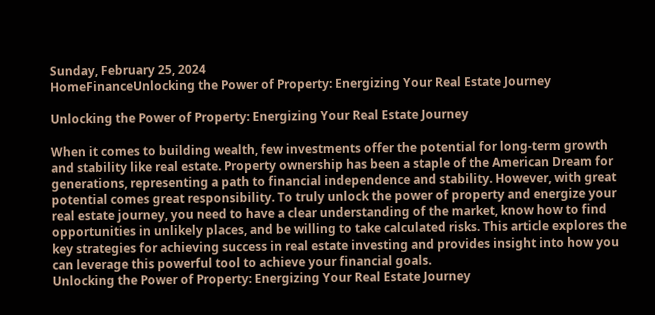Sunday, February 25, 2024
HomeFinanceUnlocking the Power of Property: Energizing Your Real Estate Journey

Unlocking the Power of Property: Energizing Your Real Estate Journey

When it comes to building wealth, few investments offer the potential for long-term growth and stability like real estate. Property ownership has been a staple of the American Dream for generations, representing a path to financial independence and stability. However, with great potential comes great responsibility. To truly unlock the power of property and energize your real estate journey, you need to have a clear understanding of the market, know how to find opportunities in unlikely places, and be willing to take calculated risks. This article explores the key strategies for achieving success in real estate investing and provides insight into how you can leverage this powerful tool to achieve your financial goals.
Unlocking the Power of Property: Energizing Your Real Estate Journey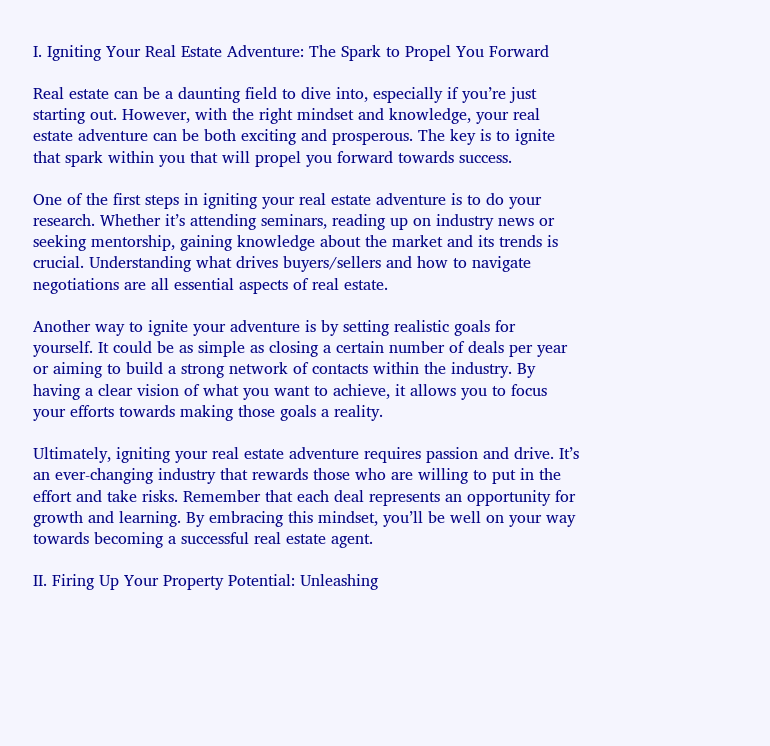I. Igniting Your Real Estate Adventure: The Spark to Propel You Forward

Real estate can be a daunting field to dive into, especially if you’re just starting out. However, with the right mindset and knowledge, your real estate adventure can be both exciting and prosperous. The key is to ignite that spark within you that will propel you forward towards success.

One of the first steps in igniting your real estate adventure is to do your research. Whether it’s attending seminars, reading up on industry news or seeking mentorship, gaining knowledge about the market and its trends is crucial. Understanding what drives buyers/sellers and how to navigate negotiations are all essential aspects of real estate.

Another way to ignite your adventure is by setting realistic goals for yourself. It could be as simple as closing a certain number of deals per year or aiming to build a strong network of contacts within the industry. By having a clear vision of what you want to achieve, it allows you to focus your efforts towards making those goals a reality.

Ultimately, igniting your real estate adventure requires passion and drive. It’s an ever-changing industry that rewards those who are willing to put in the effort and take risks. Remember that each deal represents an opportunity for growth and learning. By embracing this mindset, you’ll be well on your way towards becoming a successful real estate agent.

II. Firing Up Your Property Potential: Unleashing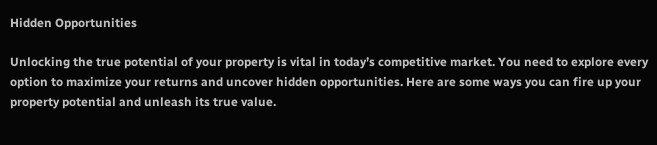Hidden Opportunities

Unlocking the true potential of your property is vital in today’s competitive market. You need to explore every option to maximize your returns and uncover hidden opportunities. Here are some ways you can fire up your property potential and unleash its true value.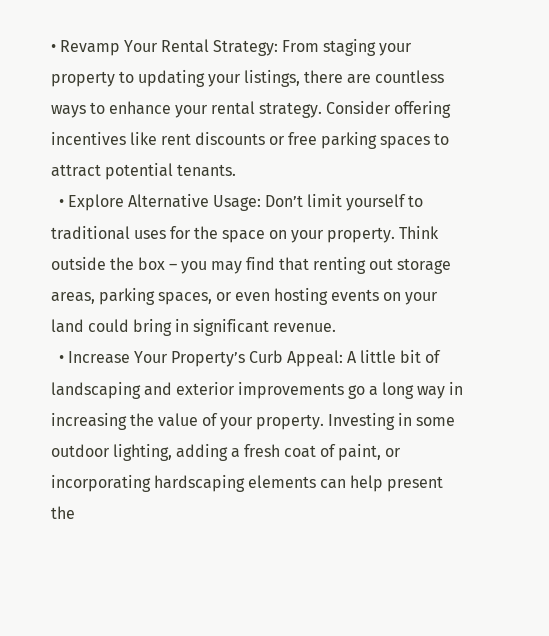• Revamp Your Rental Strategy: From staging your property to updating your listings, there are countless ways to enhance your rental strategy. Consider offering incentives like rent discounts or free parking spaces to attract potential tenants.
  • Explore Alternative Usage: Don’t limit yourself to traditional uses for the space on your property. Think outside the box – you may find that renting out storage areas, parking spaces, or even hosting events on your land could bring in significant revenue.
  • Increase Your Property’s Curb Appeal: A little bit of landscaping and exterior improvements go a long way in increasing the value of your property. Investing in some outdoor lighting, adding a fresh coat of paint, or incorporating hardscaping elements can help present the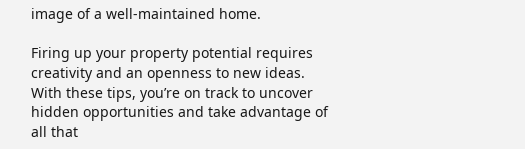image of a well-maintained home.

Firing up your property potential requires creativity and an openness to new ideas. With these tips, you’re on track to uncover hidden opportunities and take advantage of all that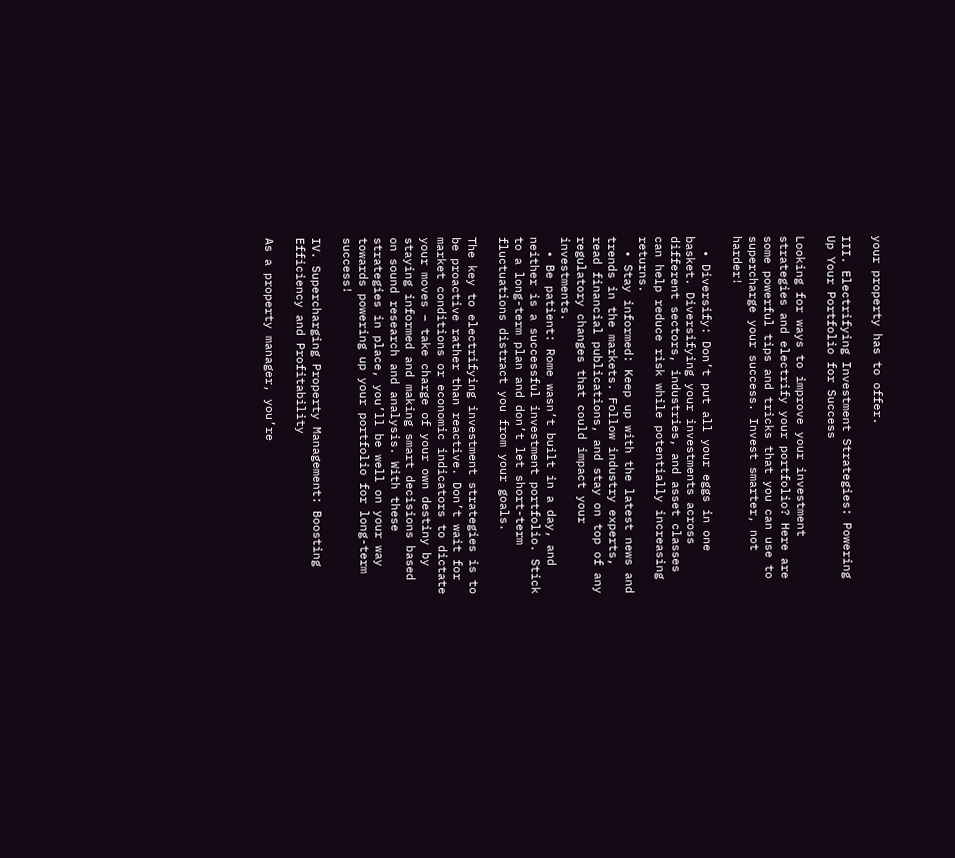your property has to offer.

III. Electrifying Investment Strategies: Powering Up Your Portfolio for Success

Looking for ways to improve your investment strategies and electrify your portfolio? Here are some powerful tips and tricks that you can use to supercharge your success. Invest smarter, not harder!

  • Diversify: Don’t put all your eggs in one basket. Diversifying your investments across different sectors, industries, and asset classes can help reduce risk while potentially increasing returns.
  • Stay informed: Keep up with the latest news and trends in the markets. Follow industry experts, read financial publications, and stay on top of any regulatory changes that could impact your investments.
  • Be patient: Rome wasn’t built in a day, and neither is a successful investment portfolio. Stick to a long-term plan and don’t let short-term fluctuations distract you from your goals.

The key to electrifying investment strategies is to be proactive rather than reactive. Don’t wait for market conditions or economic indicators to dictate your moves – take charge of your own destiny by staying informed and making smart decisions based on sound research and analysis. With these strategies in place, you’ll be well on your way towards powering up your portfolio for long-term success!

IV. Supercharging Property Management: Boosting Efficiency and Profitability

As a property manager, you’re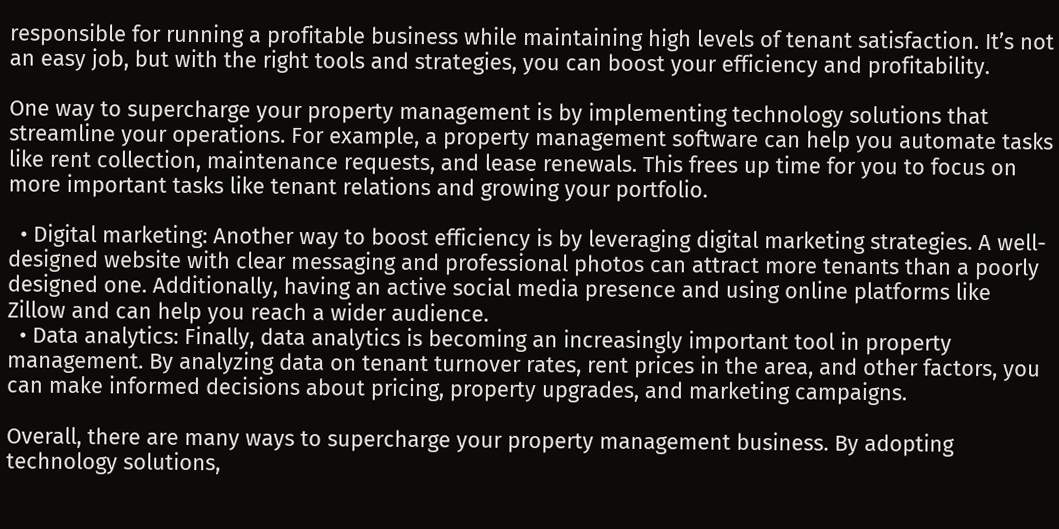responsible for running a profitable business while maintaining high levels of tenant satisfaction. It’s not an easy job, but with the right tools and strategies, you can boost your efficiency and profitability.

One way to supercharge your property management is by implementing technology solutions that streamline your operations. For example, a property management software can help you automate tasks like rent collection, maintenance requests, and lease renewals. This frees up time for you to focus on more important tasks like tenant relations and growing your portfolio.

  • Digital marketing: Another way to boost efficiency is by leveraging digital marketing strategies. A well-designed website with clear messaging and professional photos can attract more tenants than a poorly designed one. Additionally, having an active social media presence and using online platforms like Zillow and can help you reach a wider audience.
  • Data analytics: Finally, data analytics is becoming an increasingly important tool in property management. By analyzing data on tenant turnover rates, rent prices in the area, and other factors, you can make informed decisions about pricing, property upgrades, and marketing campaigns.

Overall, there are many ways to supercharge your property management business. By adopting technology solutions,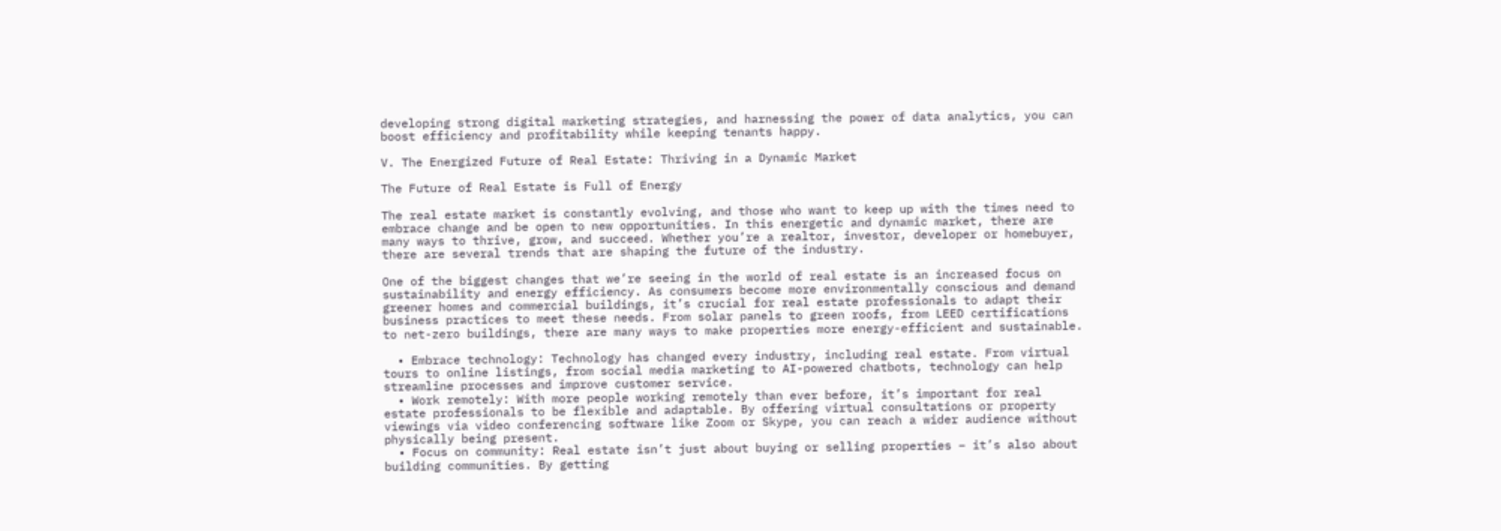developing strong digital marketing strategies, and harnessing the power of data analytics, you can boost efficiency and profitability while keeping tenants happy.

V. The Energized Future of Real Estate: Thriving in a Dynamic Market

The Future of Real Estate is Full of Energy

The real estate market is constantly evolving, and those who want to keep up with the times need to embrace change and be open to new opportunities. In this energetic and dynamic market, there are many ways to thrive, grow, and succeed. Whether you’re a realtor, investor, developer or homebuyer, there are several trends that are shaping the future of the industry.

One of the biggest changes that we’re seeing in the world of real estate is an increased focus on sustainability and energy efficiency. As consumers become more environmentally conscious and demand greener homes and commercial buildings, it’s crucial for real estate professionals to adapt their business practices to meet these needs. From solar panels to green roofs, from LEED certifications to net-zero buildings, there are many ways to make properties more energy-efficient and sustainable.

  • Embrace technology: Technology has changed every industry, including real estate. From virtual tours to online listings, from social media marketing to AI-powered chatbots, technology can help streamline processes and improve customer service.
  • Work remotely: With more people working remotely than ever before, it’s important for real estate professionals to be flexible and adaptable. By offering virtual consultations or property viewings via video conferencing software like Zoom or Skype, you can reach a wider audience without physically being present.
  • Focus on community: Real estate isn’t just about buying or selling properties – it’s also about building communities. By getting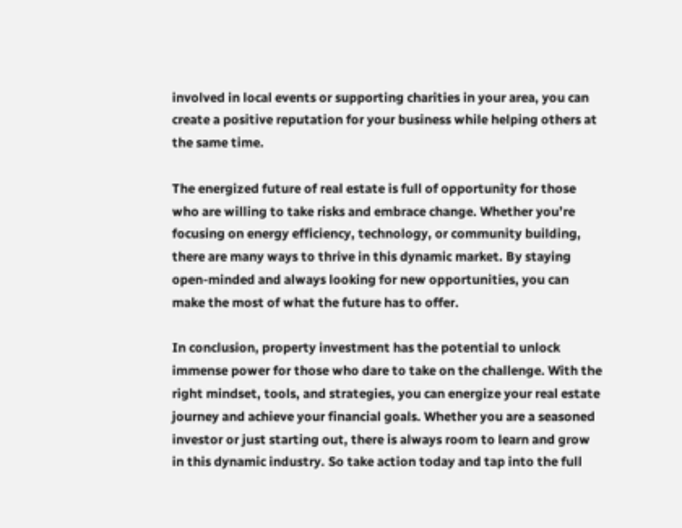involved in local events or supporting charities in your area, you can create a positive reputation for your business while helping others at the same time.

The energized future of real estate is full of opportunity for those who are willing to take risks and embrace change. Whether you’re focusing on energy efficiency, technology, or community building, there are many ways to thrive in this dynamic market. By staying open-minded and always looking for new opportunities, you can make the most of what the future has to offer.

In conclusion, property investment has the potential to unlock immense power for those who dare to take on the challenge. With the right mindset, tools, and strategies, you can energize your real estate journey and achieve your financial goals. Whether you are a seasoned investor or just starting out, there is always room to learn and grow in this dynamic industry. So take action today and tap into the full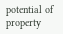potential of property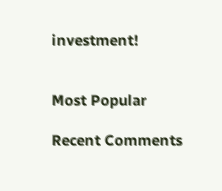investment!


Most Popular

Recent Comments